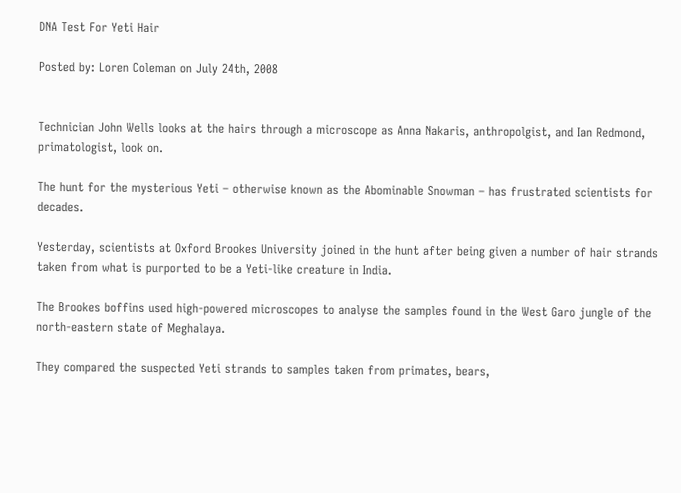DNA Test For Yeti Hair

Posted by: Loren Coleman on July 24th, 2008


Technician John Wells looks at the hairs through a microscope as Anna Nakaris, anthropolgist, and Ian Redmond, primatologist, look on.

The hunt for the mysterious Yeti – otherwise known as the Abominable Snowman – has frustrated scientists for decades.

Yesterday, scientists at Oxford Brookes University joined in the hunt after being given a number of hair strands taken from what is purported to be a Yeti-like creature in India.

The Brookes boffins used high-powered microscopes to analyse the samples found in the West Garo jungle of the north-eastern state of Meghalaya.

They compared the suspected Yeti strands to samples taken from primates, bears,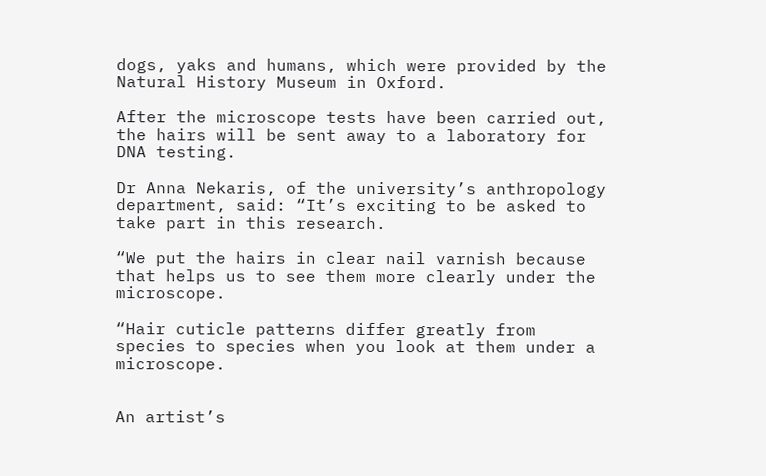dogs, yaks and humans, which were provided by the Natural History Museum in Oxford.

After the microscope tests have been carried out, the hairs will be sent away to a laboratory for DNA testing.

Dr Anna Nekaris, of the university’s anthropology department, said: “It’s exciting to be asked to take part in this research.

“We put the hairs in clear nail varnish because that helps us to see them more clearly under the microscope.

“Hair cuticle patterns differ greatly from species to species when you look at them under a microscope.


An artist’s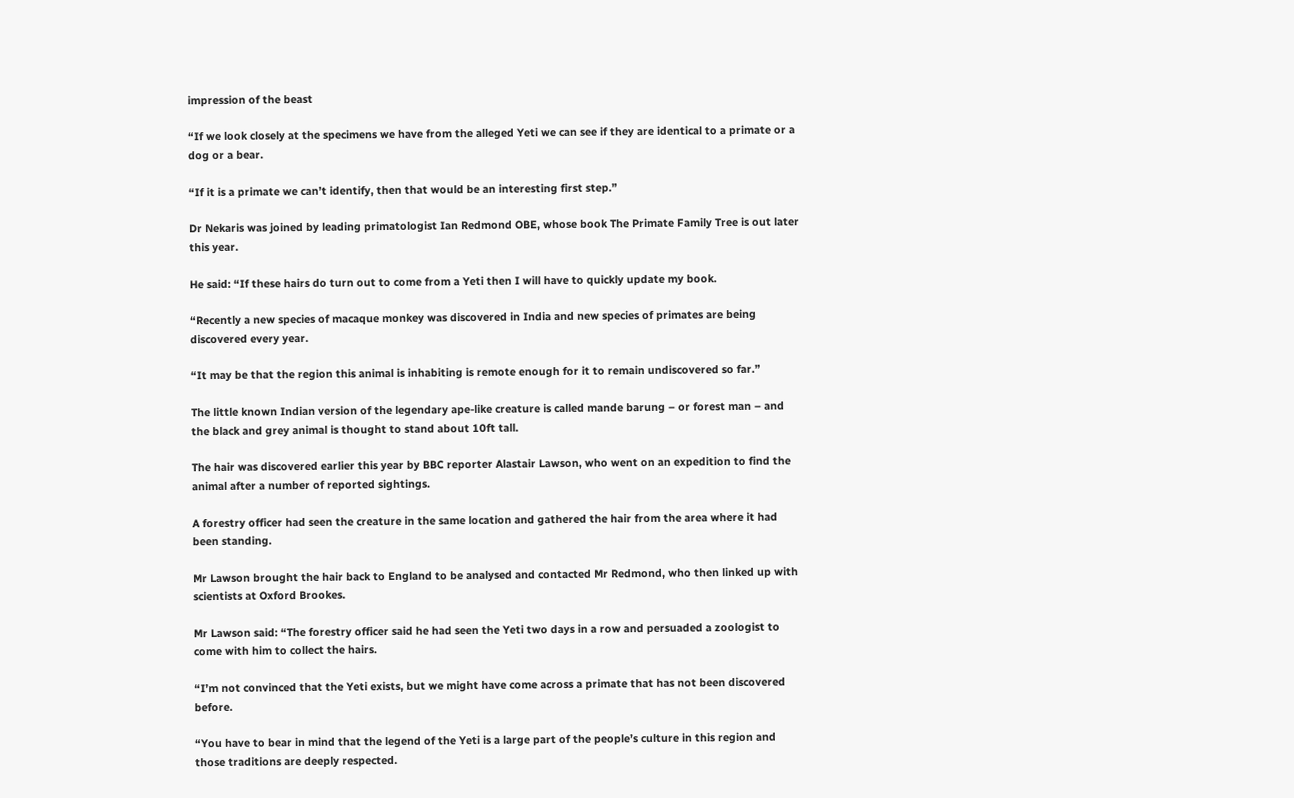impression of the beast

“If we look closely at the specimens we have from the alleged Yeti we can see if they are identical to a primate or a dog or a bear.

“If it is a primate we can’t identify, then that would be an interesting first step.”

Dr Nekaris was joined by leading primatologist Ian Redmond OBE, whose book The Primate Family Tree is out later this year.

He said: “If these hairs do turn out to come from a Yeti then I will have to quickly update my book.

“Recently a new species of macaque monkey was discovered in India and new species of primates are being discovered every year.

“It may be that the region this animal is inhabiting is remote enough for it to remain undiscovered so far.”

The little known Indian version of the legendary ape-like creature is called mande barung – or forest man – and the black and grey animal is thought to stand about 10ft tall.

The hair was discovered earlier this year by BBC reporter Alastair Lawson, who went on an expedition to find the animal after a number of reported sightings.

A forestry officer had seen the creature in the same location and gathered the hair from the area where it had been standing.

Mr Lawson brought the hair back to England to be analysed and contacted Mr Redmond, who then linked up with scientists at Oxford Brookes.

Mr Lawson said: “The forestry officer said he had seen the Yeti two days in a row and persuaded a zoologist to come with him to collect the hairs.

“I’m not convinced that the Yeti exists, but we might have come across a primate that has not been discovered before.

“You have to bear in mind that the legend of the Yeti is a large part of the people’s culture in this region and those traditions are deeply respected.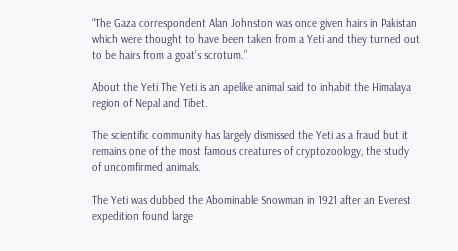“The Gaza correspondent Alan Johnston was once given hairs in Pakistan which were thought to have been taken from a Yeti and they turned out to be hairs from a goat’s scrotum.”

About the Yeti The Yeti is an apelike animal said to inhabit the Himalaya region of Nepal and Tibet.

The scientific community has largely dismissed the Yeti as a fraud but it remains one of the most famous creatures of cryptozoology, the study of uncomfirmed animals.

The Yeti was dubbed the Abominable Snowman in 1921 after an Everest expedition found large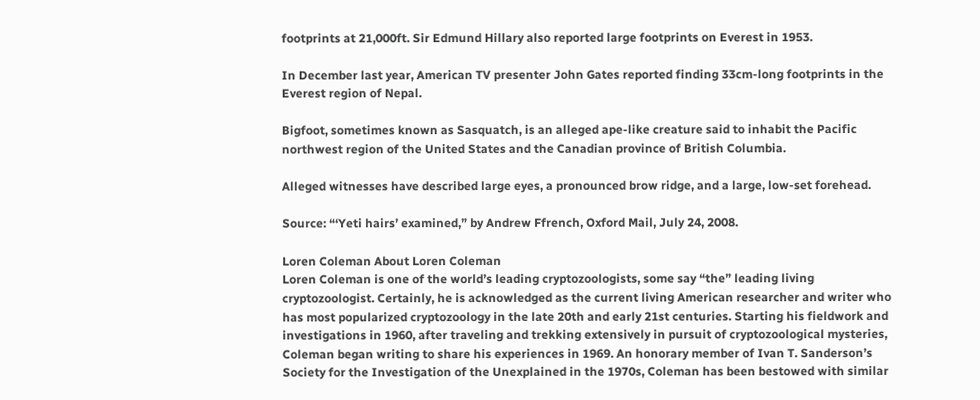footprints at 21,000ft. Sir Edmund Hillary also reported large footprints on Everest in 1953.

In December last year, American TV presenter John Gates reported finding 33cm-long footprints in the Everest region of Nepal.

Bigfoot, sometimes known as Sasquatch, is an alleged ape-like creature said to inhabit the Pacific northwest region of the United States and the Canadian province of British Columbia.

Alleged witnesses have described large eyes, a pronounced brow ridge, and a large, low-set forehead.

Source: “‘Yeti hairs’ examined,” by Andrew Ffrench, Oxford Mail, July 24, 2008.

Loren Coleman About Loren Coleman
Loren Coleman is one of the world’s leading cryptozoologists, some say “the” leading living cryptozoologist. Certainly, he is acknowledged as the current living American researcher and writer who has most popularized cryptozoology in the late 20th and early 21st centuries. Starting his fieldwork and investigations in 1960, after traveling and trekking extensively in pursuit of cryptozoological mysteries, Coleman began writing to share his experiences in 1969. An honorary member of Ivan T. Sanderson’s Society for the Investigation of the Unexplained in the 1970s, Coleman has been bestowed with similar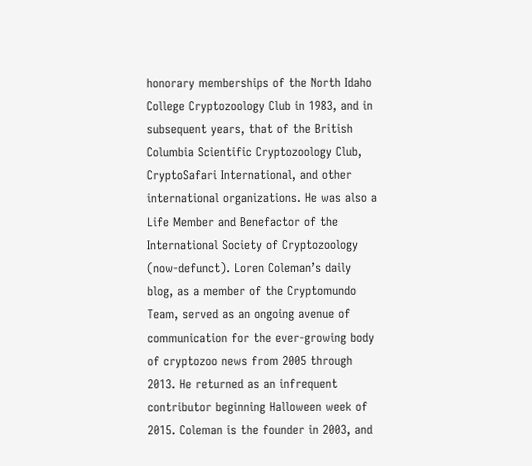honorary memberships of the North Idaho College Cryptozoology Club in 1983, and in subsequent years, that of the British Columbia Scientific Cryptozoology Club, CryptoSafari International, and other international organizations. He was also a Life Member and Benefactor of the International Society of Cryptozoology (now-defunct). Loren Coleman’s daily blog, as a member of the Cryptomundo Team, served as an ongoing avenue of communication for the ever-growing body of cryptozoo news from 2005 through 2013. He returned as an infrequent contributor beginning Halloween week of 2015. Coleman is the founder in 2003, and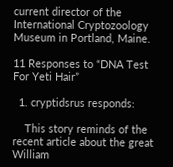current director of the International Cryptozoology Museum in Portland, Maine.

11 Responses to “DNA Test For Yeti Hair”

  1. cryptidsrus responds:

    This story reminds of the recent article about the great William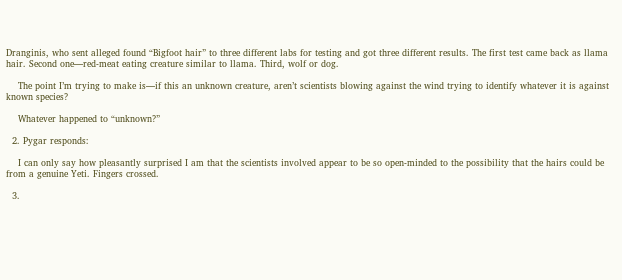Dranginis, who sent alleged found “Bigfoot hair” to three different labs for testing and got three different results. The first test came back as llama hair. Second one—red-meat eating creature similar to llama. Third, wolf or dog.

    The point I’m trying to make is—if this an unknown creature, aren’t scientists blowing against the wind trying to identify whatever it is against known species?

    Whatever happened to “unknown?”

  2. Pygar responds:

    I can only say how pleasantly surprised I am that the scientists involved appear to be so open-minded to the possibility that the hairs could be from a genuine Yeti. Fingers crossed.

  3.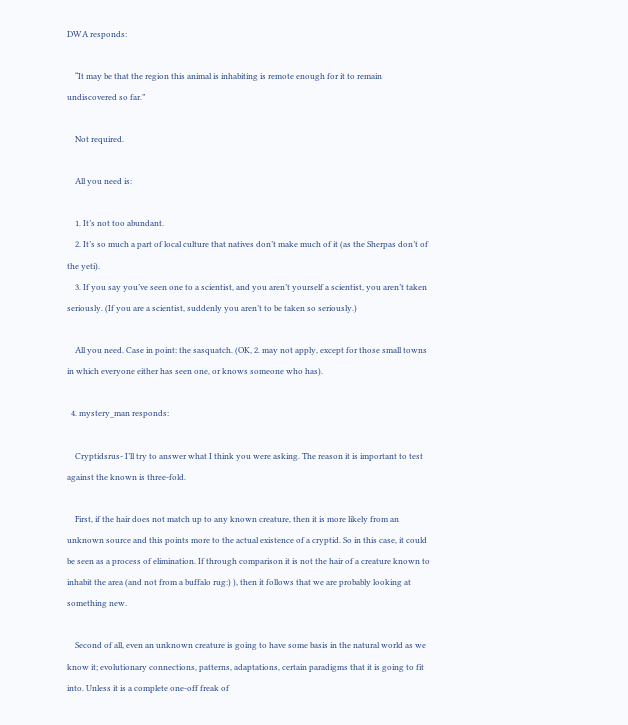DWA responds:

    “It may be that the region this animal is inhabiting is remote enough for it to remain undiscovered so far.”

    Not required.

    All you need is:

    1. It’s not too abundant.
    2. It’s so much a part of local culture that natives don’t make much of it (as the Sherpas don’t of the yeti).
    3. If you say you’ve seen one to a scientist, and you aren’t yourself a scientist, you aren’t taken seriously. (If you are a scientist, suddenly you aren’t to be taken so seriously.)

    All you need. Case in point: the sasquatch. (OK, 2. may not apply, except for those small towns in which everyone either has seen one, or knows someone who has).

  4. mystery_man responds:

    Cryptidsrus- I’ll try to answer what I think you were asking. The reason it is important to test against the known is three-fold.

    First, if the hair does not match up to any known creature, then it is more likely from an unknown source and this points more to the actual existence of a cryptid. So in this case, it could be seen as a process of elimination. If through comparison it is not the hair of a creature known to inhabit the area (and not from a buffalo rug:) ), then it follows that we are probably looking at something new.

    Second of all, even an unknown creature is going to have some basis in the natural world as we know it; evolutionary connections, patterns, adaptations, certain paradigms that it is going to fit into. Unless it is a complete one-off freak of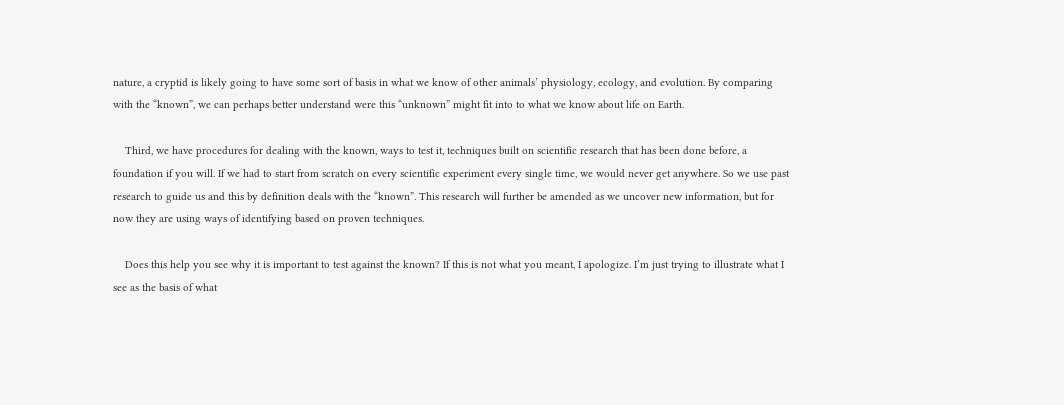nature, a cryptid is likely going to have some sort of basis in what we know of other animals’ physiology, ecology, and evolution. By comparing with the “known”, we can perhaps better understand were this “unknown” might fit into to what we know about life on Earth.

    Third, we have procedures for dealing with the known, ways to test it, techniques built on scientific research that has been done before, a foundation if you will. If we had to start from scratch on every scientific experiment every single time, we would never get anywhere. So we use past research to guide us and this by definition deals with the “known”. This research will further be amended as we uncover new information, but for now they are using ways of identifying based on proven techniques.

    Does this help you see why it is important to test against the known? If this is not what you meant, I apologize. I’m just trying to illustrate what I see as the basis of what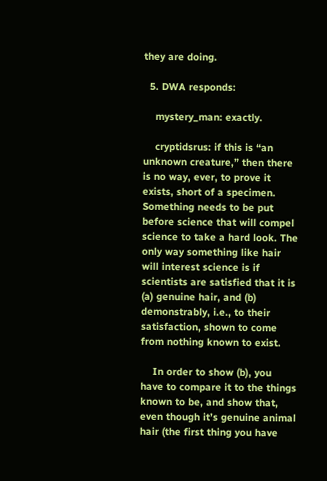they are doing.

  5. DWA responds:

    mystery_man: exactly.

    cryptidsrus: if this is “an unknown creature,” then there is no way, ever, to prove it exists, short of a specimen. Something needs to be put before science that will compel science to take a hard look. The only way something like hair will interest science is if scientists are satisfied that it is (a) genuine hair, and (b) demonstrably, i.e., to their satisfaction, shown to come from nothing known to exist.

    In order to show (b), you have to compare it to the things known to be, and show that, even though it’s genuine animal hair (the first thing you have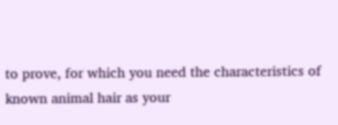to prove, for which you need the characteristics of known animal hair as your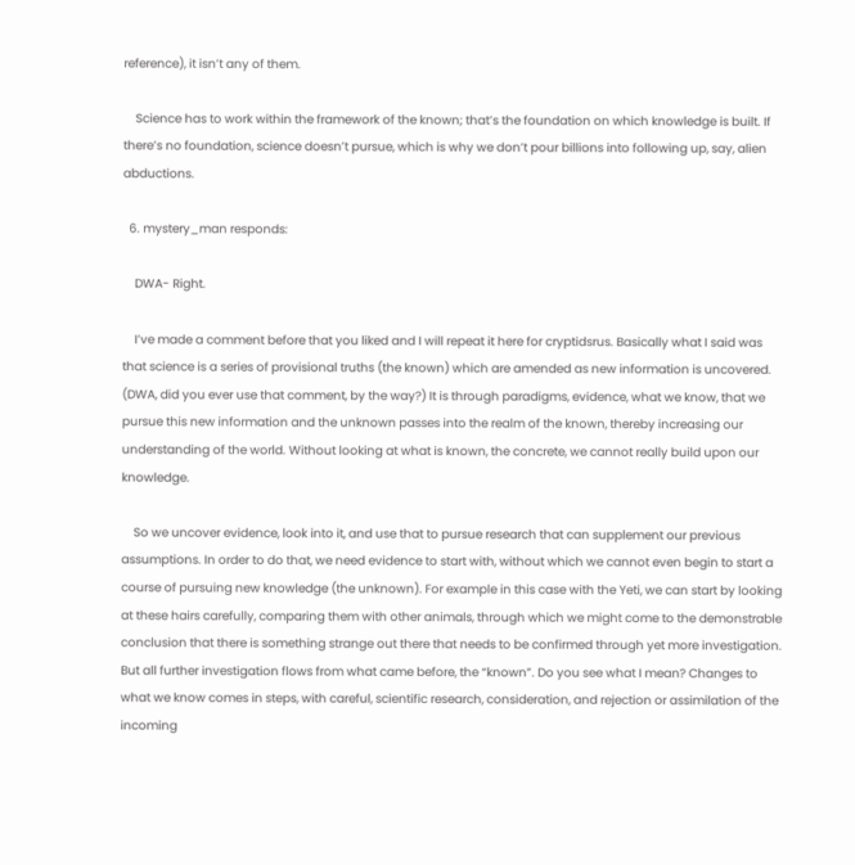reference), it isn’t any of them.

    Science has to work within the framework of the known; that’s the foundation on which knowledge is built. If there’s no foundation, science doesn’t pursue, which is why we don’t pour billions into following up, say, alien abductions.

  6. mystery_man responds:

    DWA- Right.

    I’ve made a comment before that you liked and I will repeat it here for cryptidsrus. Basically what I said was that science is a series of provisional truths (the known) which are amended as new information is uncovered. (DWA, did you ever use that comment, by the way?) It is through paradigms, evidence, what we know, that we pursue this new information and the unknown passes into the realm of the known, thereby increasing our understanding of the world. Without looking at what is known, the concrete, we cannot really build upon our knowledge.

    So we uncover evidence, look into it, and use that to pursue research that can supplement our previous assumptions. In order to do that, we need evidence to start with, without which we cannot even begin to start a course of pursuing new knowledge (the unknown). For example in this case with the Yeti, we can start by looking at these hairs carefully, comparing them with other animals, through which we might come to the demonstrable conclusion that there is something strange out there that needs to be confirmed through yet more investigation. But all further investigation flows from what came before, the “known”. Do you see what I mean? Changes to what we know comes in steps, with careful, scientific research, consideration, and rejection or assimilation of the incoming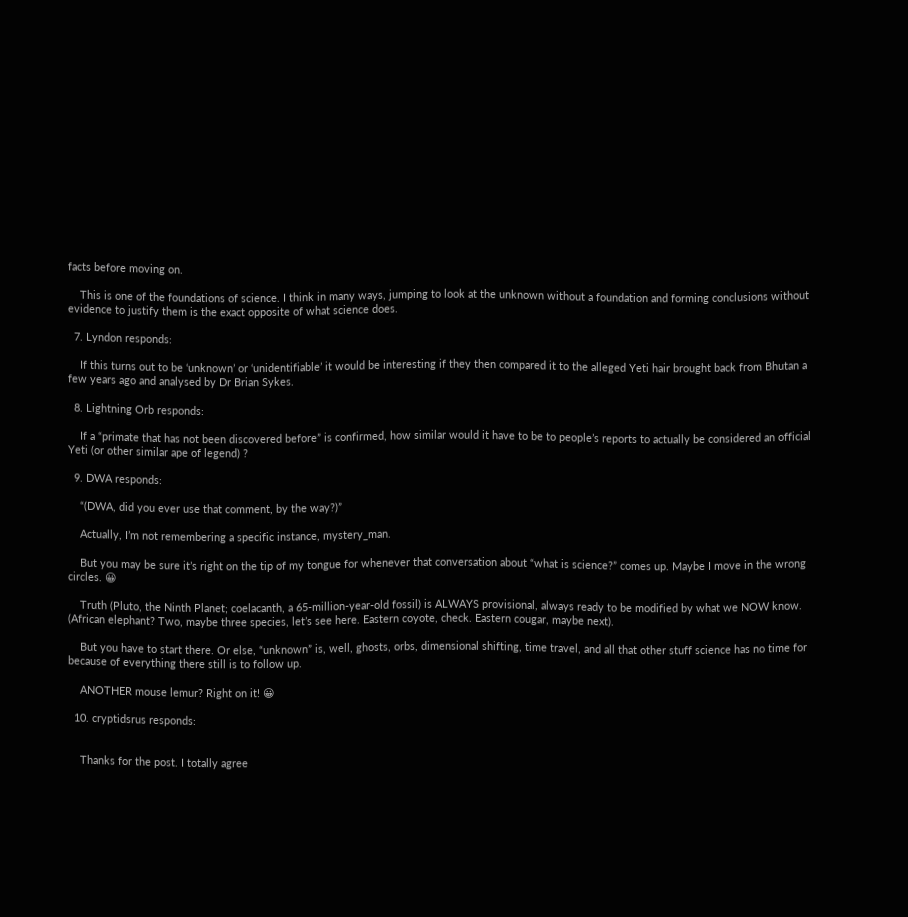facts before moving on.

    This is one of the foundations of science. I think in many ways, jumping to look at the unknown without a foundation and forming conclusions without evidence to justify them is the exact opposite of what science does.

  7. Lyndon responds:

    If this turns out to be ‘unknown’ or ‘unidentifiable’ it would be interesting if they then compared it to the alleged Yeti hair brought back from Bhutan a few years ago and analysed by Dr Brian Sykes.

  8. Lightning Orb responds:

    If a “primate that has not been discovered before” is confirmed, how similar would it have to be to people’s reports to actually be considered an official Yeti (or other similar ape of legend) ?

  9. DWA responds:

    “(DWA, did you ever use that comment, by the way?)”

    Actually, I’m not remembering a specific instance, mystery_man.

    But you may be sure it’s right on the tip of my tongue for whenever that conversation about “what is science?” comes up. Maybe I move in the wrong circles. 😀

    Truth (Pluto, the Ninth Planet; coelacanth, a 65-million-year-old fossil) is ALWAYS provisional, always ready to be modified by what we NOW know. (African elephant? Two, maybe three species, let’s see here. Eastern coyote, check. Eastern cougar, maybe next).

    But you have to start there. Or else, “unknown” is, well, ghosts, orbs, dimensional shifting, time travel, and all that other stuff science has no time for because of everything there still is to follow up.

    ANOTHER mouse lemur? Right on it! 😀

  10. cryptidsrus responds:


    Thanks for the post. I totally agree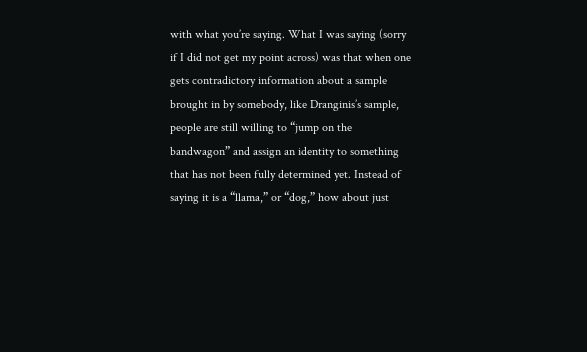with what you’re saying. What I was saying (sorry if I did not get my point across) was that when one gets contradictory information about a sample brought in by somebody, like Dranginis’s sample, people are still willing to “jump on the bandwagon” and assign an identity to something that has not been fully determined yet. Instead of saying it is a “llama,” or “dog,” how about just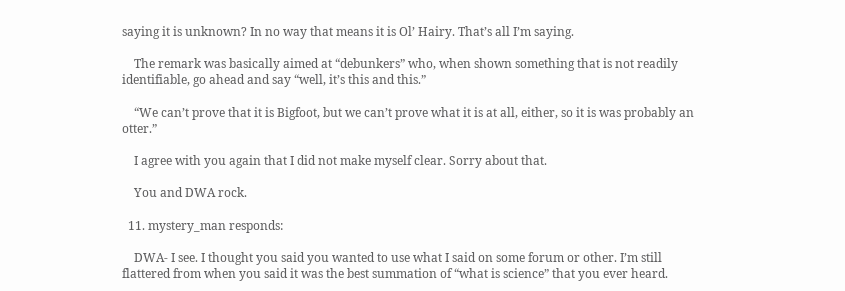saying it is unknown? In no way that means it is Ol’ Hairy. That’s all I’m saying.

    The remark was basically aimed at “debunkers” who, when shown something that is not readily identifiable, go ahead and say “well, it’s this and this.”

    “We can’t prove that it is Bigfoot, but we can’t prove what it is at all, either, so it is was probably an otter.”

    I agree with you again that I did not make myself clear. Sorry about that.

    You and DWA rock.

  11. mystery_man responds:

    DWA- I see. I thought you said you wanted to use what I said on some forum or other. I’m still flattered from when you said it was the best summation of “what is science” that you ever heard.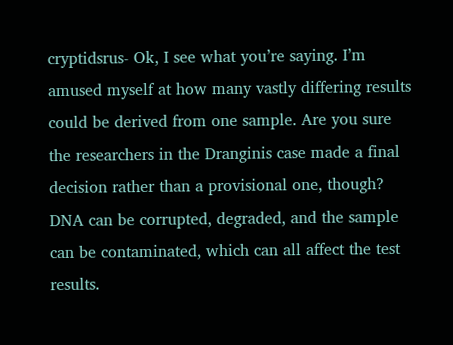cryptidsrus- Ok, I see what you’re saying. I’m amused myself at how many vastly differing results could be derived from one sample. Are you sure the researchers in the Dranginis case made a final decision rather than a provisional one, though? DNA can be corrupted, degraded, and the sample can be contaminated, which can all affect the test results.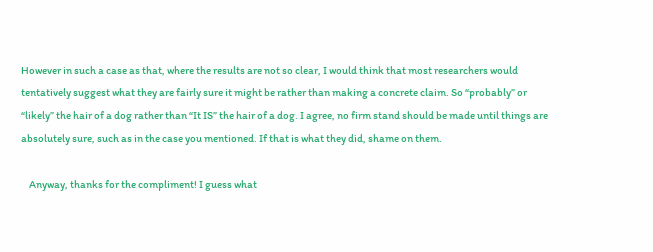However in such a case as that, where the results are not so clear, I would think that most researchers would tentatively suggest what they are fairly sure it might be rather than making a concrete claim. So “probably” or “likely” the hair of a dog rather than “It IS” the hair of a dog. I agree, no firm stand should be made until things are absolutely sure, such as in the case you mentioned. If that is what they did, shame on them.

    Anyway, thanks for the compliment! I guess what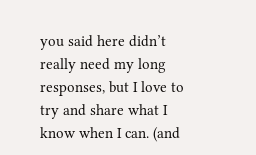you said here didn’t really need my long responses, but I love to try and share what I know when I can. (and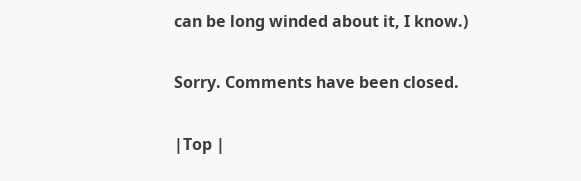can be long winded about it, I know.)

Sorry. Comments have been closed.

|Top |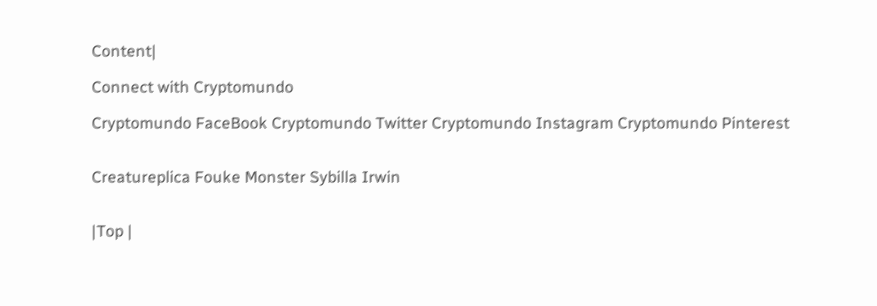Content|

Connect with Cryptomundo

Cryptomundo FaceBook Cryptomundo Twitter Cryptomundo Instagram Cryptomundo Pinterest


Creatureplica Fouke Monster Sybilla Irwin


|Top |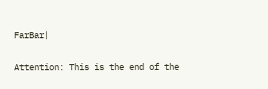FarBar|

Attention: This is the end of the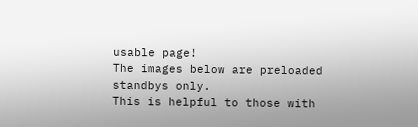usable page!
The images below are preloaded standbys only.
This is helpful to those with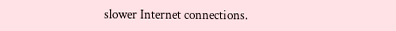slower Internet connections.